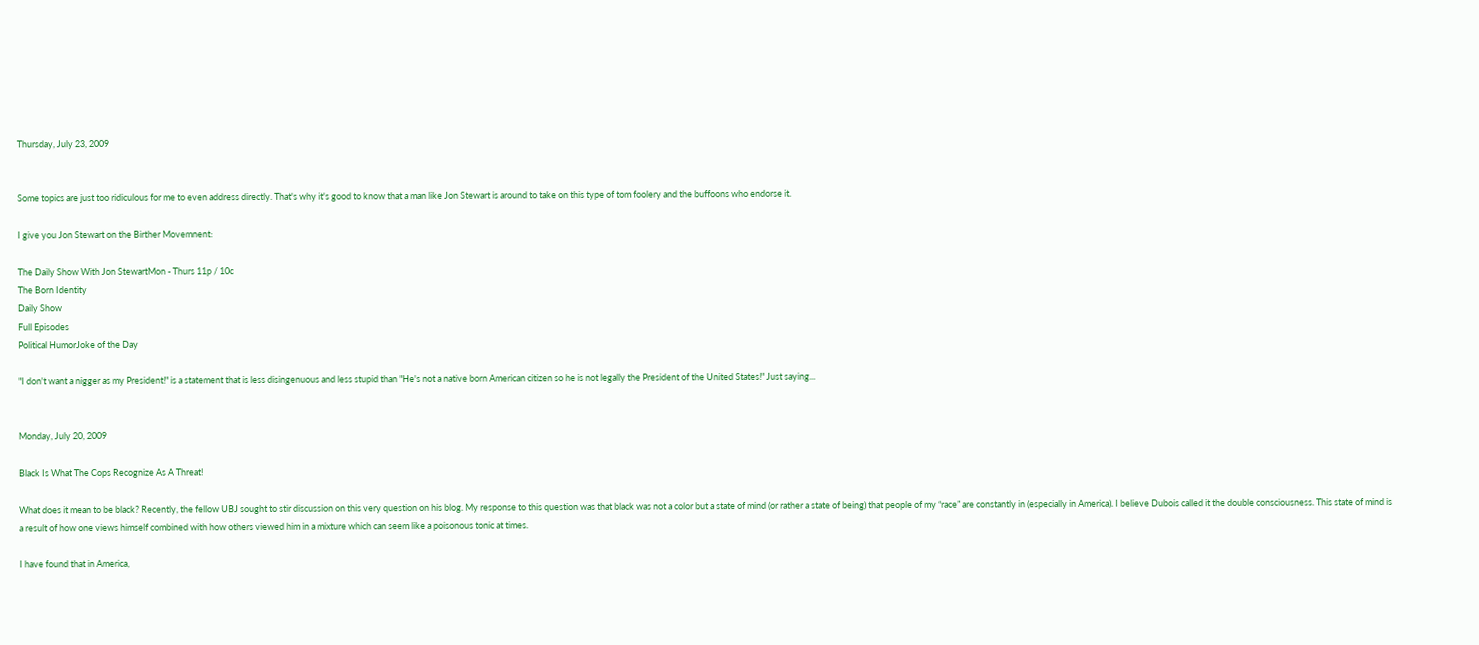Thursday, July 23, 2009


Some topics are just too ridiculous for me to even address directly. That's why it's good to know that a man like Jon Stewart is around to take on this type of tom foolery and the buffoons who endorse it.

I give you Jon Stewart on the Birther Movemnent:

The Daily Show With Jon StewartMon - Thurs 11p / 10c
The Born Identity
Daily Show
Full Episodes
Political HumorJoke of the Day

"I don't want a nigger as my President!" is a statement that is less disingenuous and less stupid than "He's not a native born American citizen so he is not legally the President of the United States!" Just saying...


Monday, July 20, 2009

Black Is What The Cops Recognize As A Threat!

What does it mean to be black? Recently, the fellow UBJ sought to stir discussion on this very question on his blog. My response to this question was that black was not a color but a state of mind (or rather a state of being) that people of my “race” are constantly in (especially in America). I believe Dubois called it the double consciousness. This state of mind is a result of how one views himself combined with how others viewed him in a mixture which can seem like a poisonous tonic at times.

I have found that in America,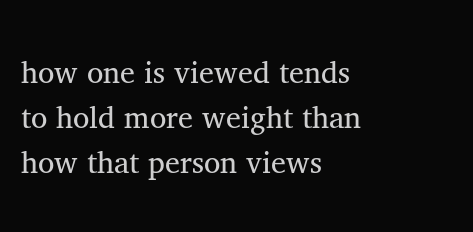how one is viewed tends to hold more weight than how that person views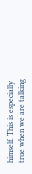himself. This is especially true when we are talking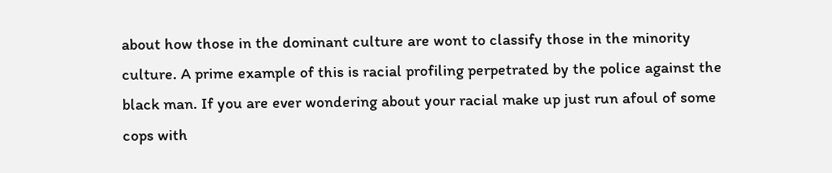about how those in the dominant culture are wont to classify those in the minority culture. A prime example of this is racial profiling perpetrated by the police against the black man. If you are ever wondering about your racial make up just run afoul of some cops with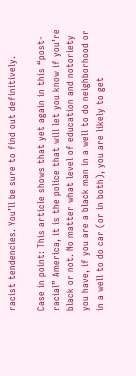racist tendencies. You’ll be sure to find out definitively.

Case in point: This article shows that yet again in this “post-racial” America, it is the police that will let you know if you’re black or not. No matter what level of education and notoriety you have, if you are a black man in a well to do neighborhood or in a well to do car (or in both), you are likely to get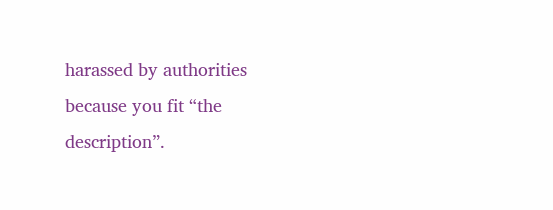harassed by authorities because you fit “the description”.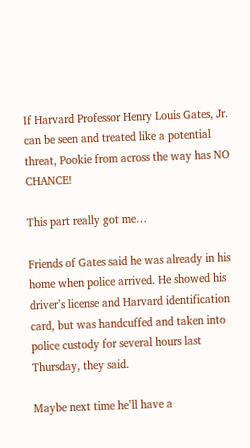If Harvard Professor Henry Louis Gates, Jr. can be seen and treated like a potential threat, Pookie from across the way has NO CHANCE!

This part really got me…

Friends of Gates said he was already in his home when police arrived. He showed his driver’s license and Harvard identification card, but was handcuffed and taken into police custody for several hours last Thursday, they said.

Maybe next time he’ll have a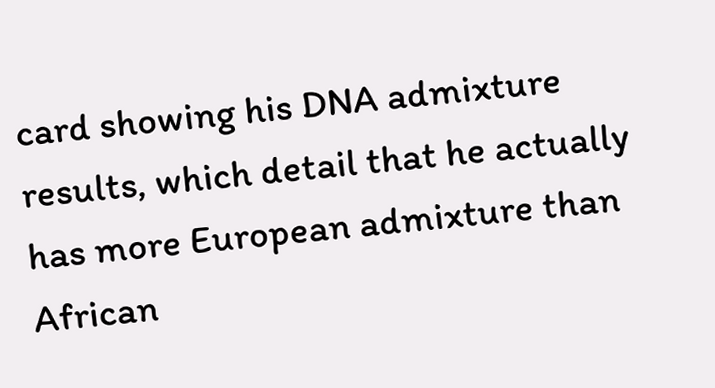card showing his DNA admixture results, which detail that he actually has more European admixture than African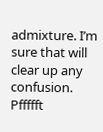admixture. I’m sure that will clear up any confusion. Pffffft